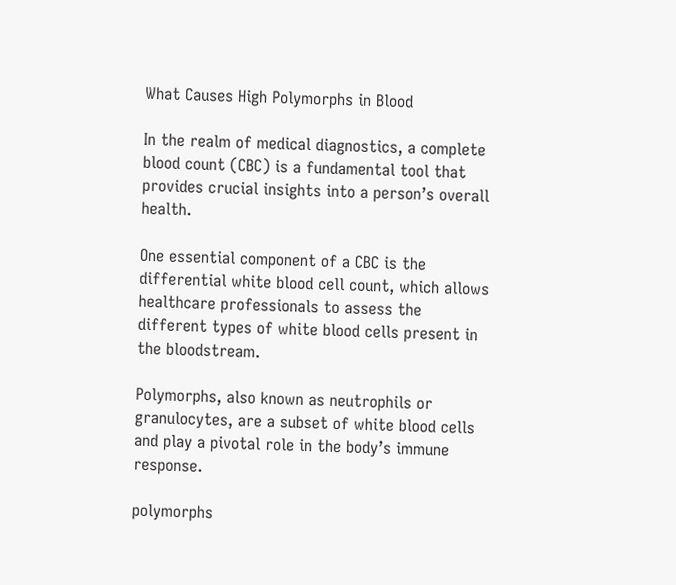What Causes High Polymorphs in Blood

In the realm of medical diagnostics, a complete blood count (CBC) is a fundamental tool that provides crucial insights into a person’s overall health.

One essential component of a CBC is the differential white blood cell count, which allows healthcare professionals to assess the different types of white blood cells present in the bloodstream.

Polymorphs, also known as neutrophils or granulocytes, are a subset of white blood cells and play a pivotal role in the body’s immune response.

polymorphs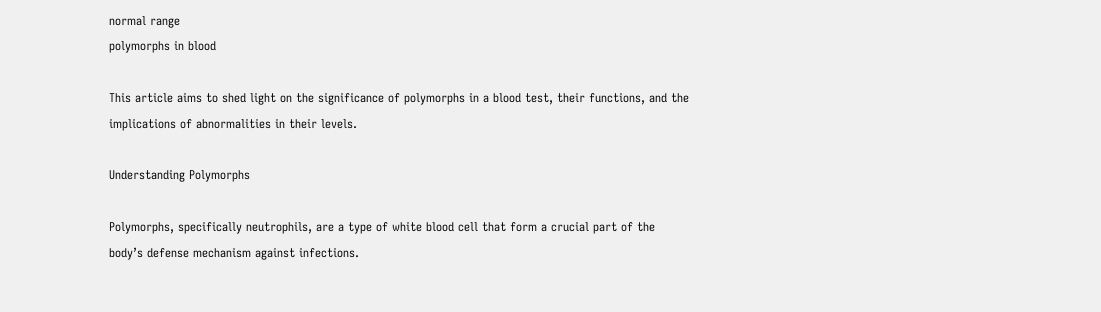normal range
polymorphs in blood

This article aims to shed light on the significance of polymorphs in a blood test, their functions, and the implications of abnormalities in their levels.

Understanding Polymorphs

Polymorphs, specifically neutrophils, are a type of white blood cell that form a crucial part of the body’s defense mechanism against infections.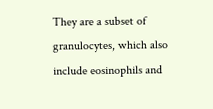They are a subset of granulocytes, which also include eosinophils and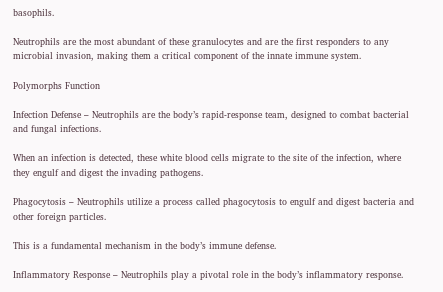basophils.

Neutrophils are the most abundant of these granulocytes and are the first responders to any microbial invasion, making them a critical component of the innate immune system.

Polymorphs Function

Infection Defense – Neutrophils are the body’s rapid-response team, designed to combat bacterial and fungal infections.

When an infection is detected, these white blood cells migrate to the site of the infection, where they engulf and digest the invading pathogens.

Phagocytosis – Neutrophils utilize a process called phagocytosis to engulf and digest bacteria and other foreign particles.

This is a fundamental mechanism in the body’s immune defense.

Inflammatory Response – Neutrophils play a pivotal role in the body’s inflammatory response.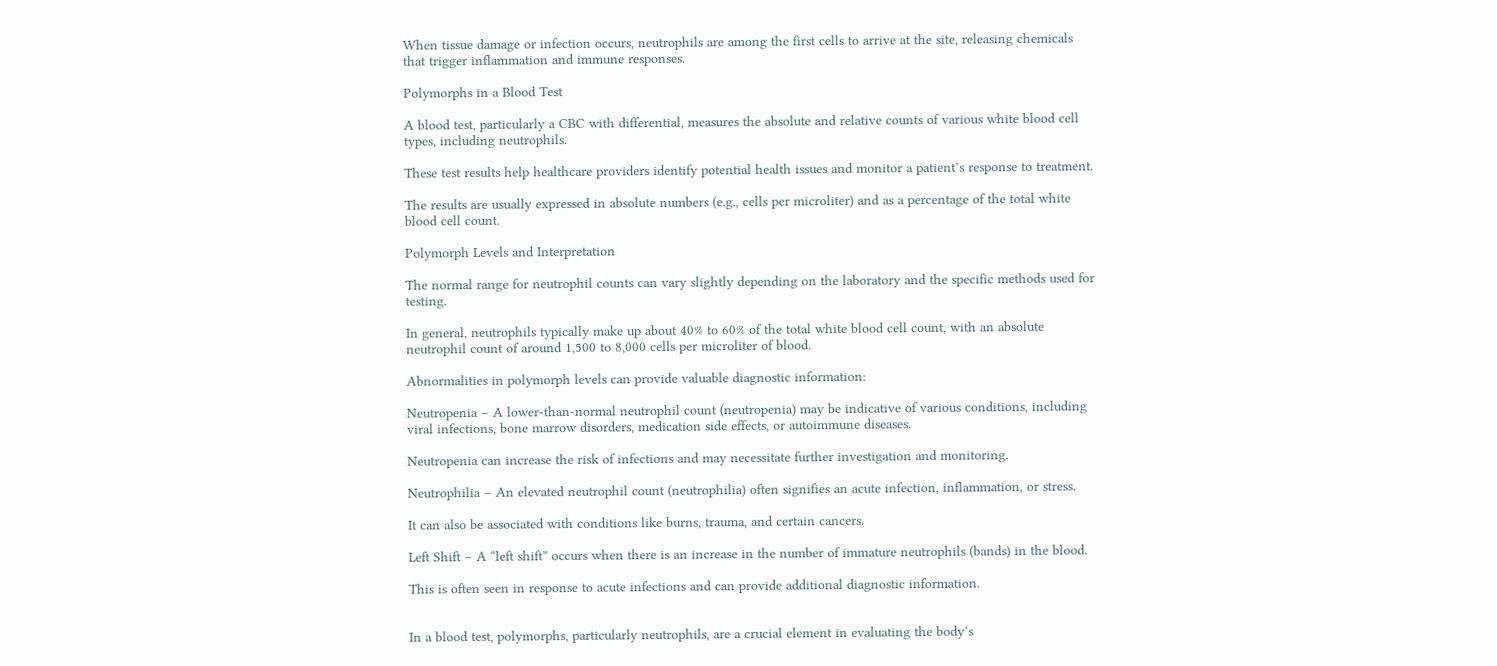When tissue damage or infection occurs, neutrophils are among the first cells to arrive at the site, releasing chemicals that trigger inflammation and immune responses.

Polymorphs in a Blood Test

A blood test, particularly a CBC with differential, measures the absolute and relative counts of various white blood cell types, including neutrophils.

These test results help healthcare providers identify potential health issues and monitor a patient’s response to treatment.

The results are usually expressed in absolute numbers (e.g., cells per microliter) and as a percentage of the total white blood cell count.

Polymorph Levels and Interpretation

The normal range for neutrophil counts can vary slightly depending on the laboratory and the specific methods used for testing.

In general, neutrophils typically make up about 40% to 60% of the total white blood cell count, with an absolute neutrophil count of around 1,500 to 8,000 cells per microliter of blood.

Abnormalities in polymorph levels can provide valuable diagnostic information:

Neutropenia – A lower-than-normal neutrophil count (neutropenia) may be indicative of various conditions, including viral infections, bone marrow disorders, medication side effects, or autoimmune diseases.

Neutropenia can increase the risk of infections and may necessitate further investigation and monitoring.

Neutrophilia – An elevated neutrophil count (neutrophilia) often signifies an acute infection, inflammation, or stress.

It can also be associated with conditions like burns, trauma, and certain cancers.

Left Shift – A “left shift” occurs when there is an increase in the number of immature neutrophils (bands) in the blood.

This is often seen in response to acute infections and can provide additional diagnostic information.


In a blood test, polymorphs, particularly neutrophils, are a crucial element in evaluating the body’s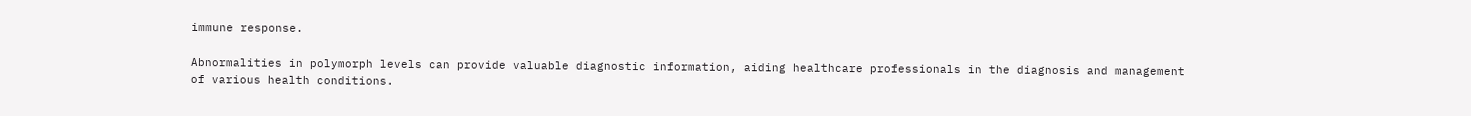immune response.

Abnormalities in polymorph levels can provide valuable diagnostic information, aiding healthcare professionals in the diagnosis and management of various health conditions.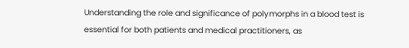Understanding the role and significance of polymorphs in a blood test is essential for both patients and medical practitioners, as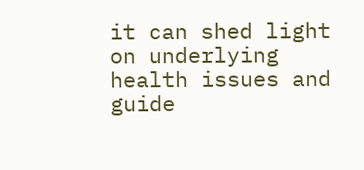it can shed light on underlying health issues and guide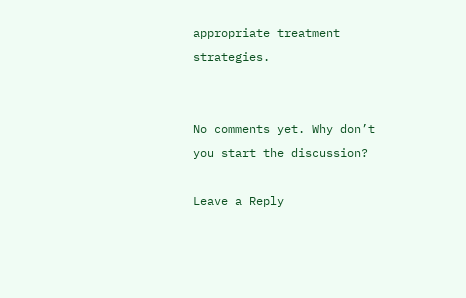appropriate treatment strategies.


No comments yet. Why don’t you start the discussion?

Leave a Reply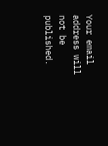Your email address will not be published.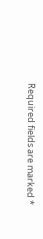Required fields are marked *